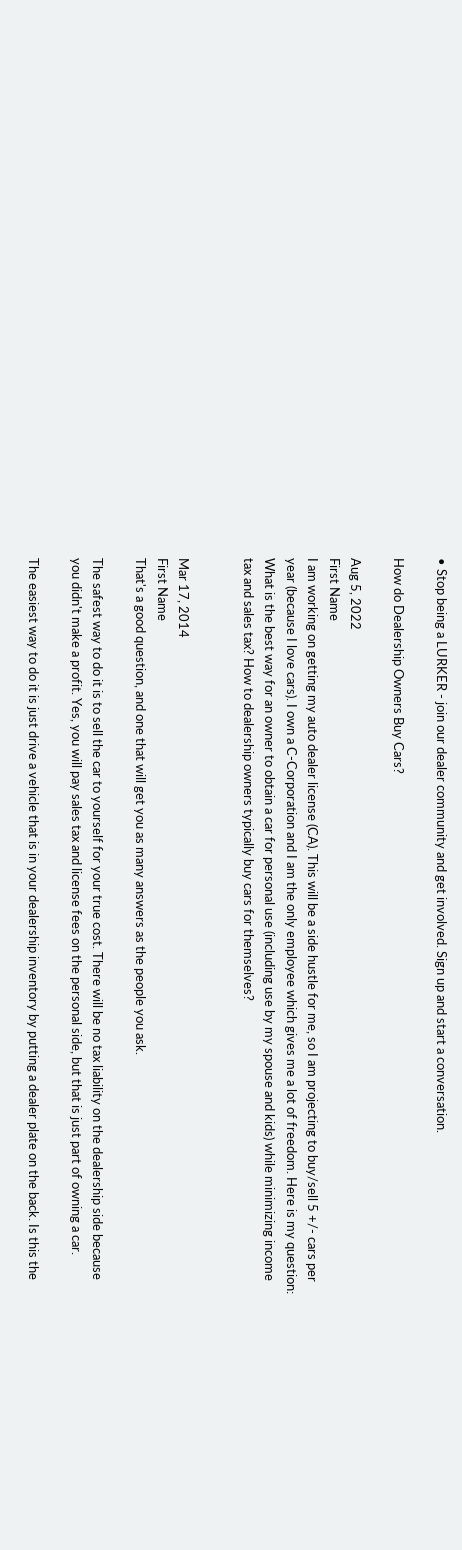• Stop being a LURKER - join our dealer community and get involved. Sign up and start a conversation.

How do Dealership Owners Buy Cars?

Aug 5, 2022
First Name
I am working on getting my auto dealer license (CA). This will be a side hustle for me, so I am projecting to buy/sell 5 +/- cars per year (because I love cars). I own a C-Corporation and I am the only employee which gives me a lot of freedom. Here is my question: What is the best way for an owner to obtain a car for personal use (including use by my spouse and kids) while minimizing income tax and sales tax? How to dealership owners typically buy cars for themselves?


Mar 17, 2014
First Name
That's a good question, and one that will get you as many answers as the people you ask.

The safest way to do it is to sell the car to yourself for your true cost. There will be no tax liability on the dealership side because you didn't make a profit. Yes, you will pay sales tax and license fees on the personal side, but that is just part of owning a car.

The easiest way to do it is just drive a vehicle that is in your dealership inventory by putting a dealer plate on the back. Is this the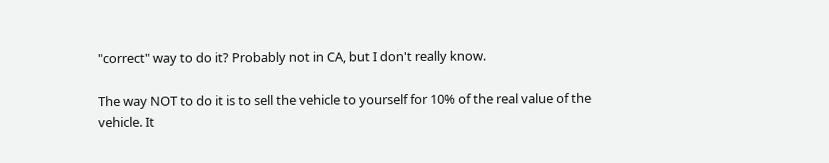"correct" way to do it? Probably not in CA, but I don't really know.

The way NOT to do it is to sell the vehicle to yourself for 10% of the real value of the vehicle. It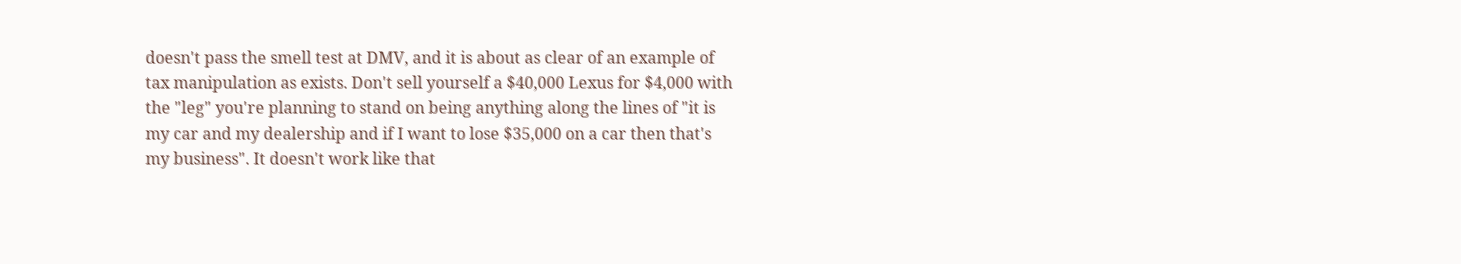doesn't pass the smell test at DMV, and it is about as clear of an example of tax manipulation as exists. Don't sell yourself a $40,000 Lexus for $4,000 with the "leg" you're planning to stand on being anything along the lines of "it is my car and my dealership and if I want to lose $35,000 on a car then that's my business". It doesn't work like that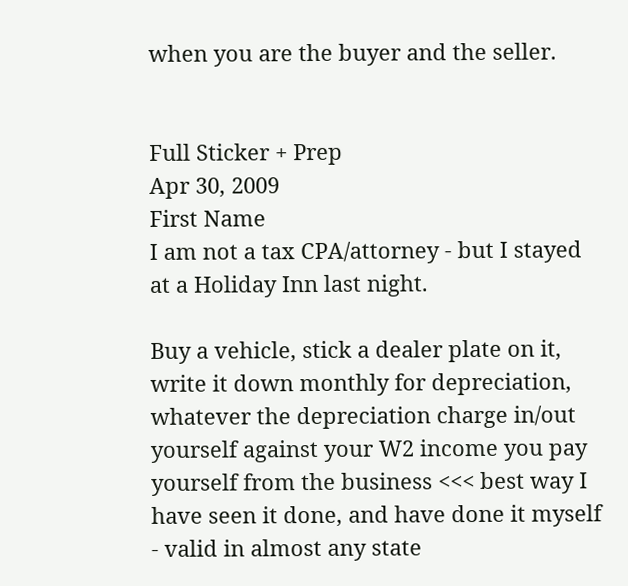when you are the buyer and the seller.


Full Sticker + Prep
Apr 30, 2009
First Name
I am not a tax CPA/attorney - but I stayed at a Holiday Inn last night.

Buy a vehicle, stick a dealer plate on it, write it down monthly for depreciation, whatever the depreciation charge in/out yourself against your W2 income you pay yourself from the business <<< best way I have seen it done, and have done it myself - valid in almost any state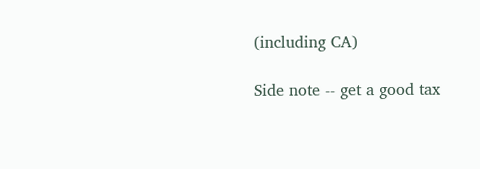(including CA)

Side note -- get a good tax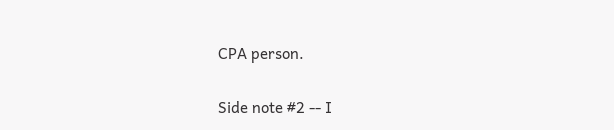CPA person.

Side note #2 -- I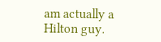am actually a Hilton guy.